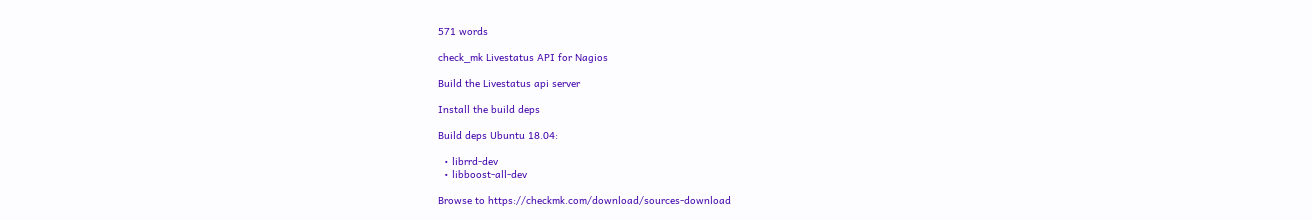571 words

check_mk Livestatus API for Nagios

Build the Livestatus api server

Install the build deps

Build deps Ubuntu 18.04:

  • librrd-dev
  • libboost-all-dev

Browse to https://checkmk.com/download/sources-download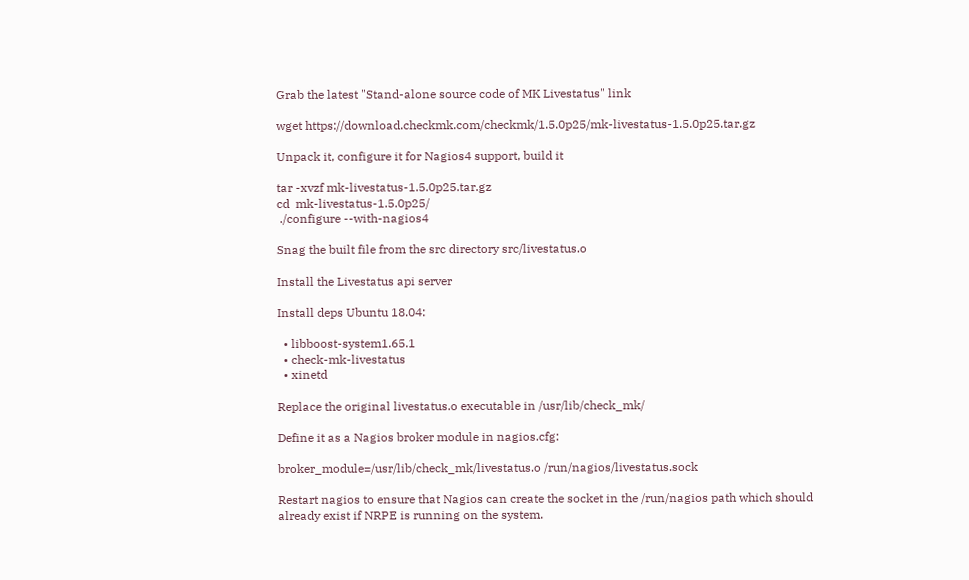Grab the latest "Stand-alone source code of MK Livestatus" link

wget https://download.checkmk.com/checkmk/1.5.0p25/mk-livestatus-1.5.0p25.tar.gz

Unpack it, configure it for Nagios4 support, build it

tar -xvzf mk-livestatus-1.5.0p25.tar.gz
cd  mk-livestatus-1.5.0p25/
 ./configure --with-nagios4

Snag the built file from the src directory src/livestatus.o

Install the Livestatus api server

Install deps Ubuntu 18.04:

  • libboost-system1.65.1
  • check-mk-livestatus
  • xinetd

Replace the original livestatus.o executable in /usr/lib/check_mk/

Define it as a Nagios broker module in nagios.cfg:

broker_module=/usr/lib/check_mk/livestatus.o /run/nagios/livestatus.sock

Restart nagios to ensure that Nagios can create the socket in the /run/nagios path which should already exist if NRPE is running on the system.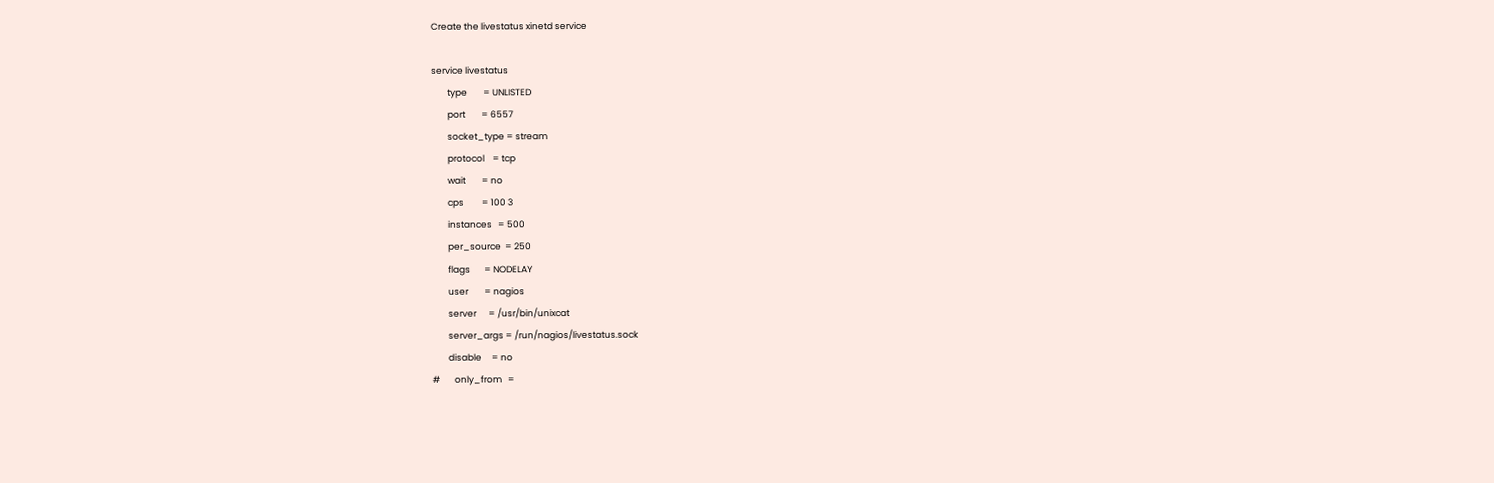Create the livestatus xinetd service

service livestatus
        type        = UNLISTED
        port        = 6557
        socket_type = stream
        protocol    = tcp
        wait        = no
        cps         = 100 3
        instances   = 500
        per_source  = 250
        flags       = NODELAY
        user        = nagios
        server      = /usr/bin/unixcat
        server_args = /run/nagios/livestatus.sock
        disable     = no
#       only_from   =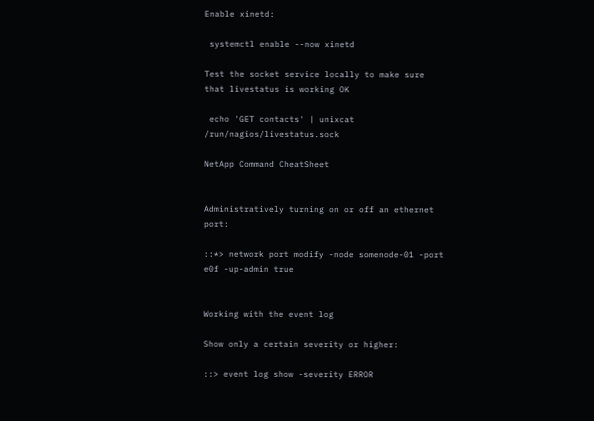Enable xinetd:

 systemctl enable --now xinetd

Test the socket service locally to make sure that livestatus is working OK

 echo 'GET contacts' | unixcat /run/nagios/livestatus.sock

NetApp Command CheatSheet


Administratively turning on or off an ethernet port:

::*> network port modify -node somenode-01 -port e0f -up-admin true


Working with the event log

Show only a certain severity or higher:

::> event log show -severity ERROR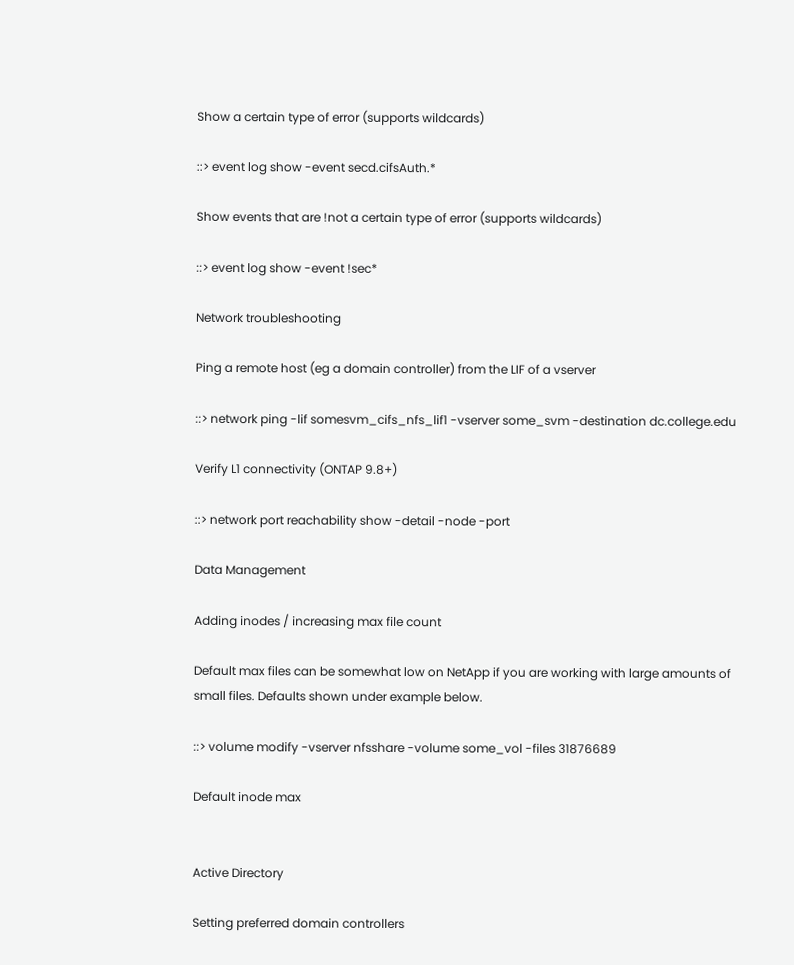Show a certain type of error (supports wildcards)

::> event log show -event secd.cifsAuth.*

Show events that are !not a certain type of error (supports wildcards)

::> event log show -event !sec*

Network troubleshooting

Ping a remote host (eg a domain controller) from the LIF of a vserver

::> network ping -lif somesvm_cifs_nfs_lif1 -vserver some_svm -destination dc.college.edu

Verify L1 connectivity (ONTAP 9.8+)

::> network port reachability show -detail -node -port

Data Management

Adding inodes / increasing max file count

Default max files can be somewhat low on NetApp if you are working with large amounts of small files. Defaults shown under example below.

::> volume modify -vserver nfsshare -volume some_vol -files 31876689

Default inode max


Active Directory

Setting preferred domain controllers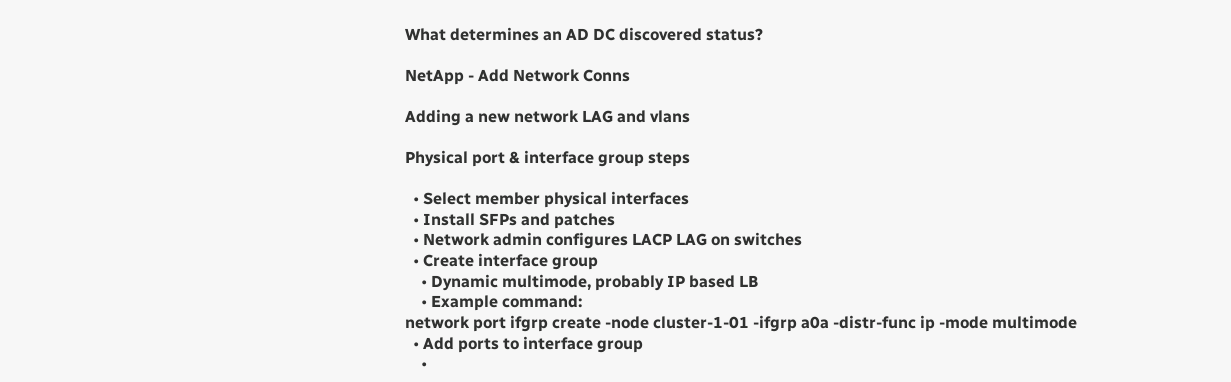What determines an AD DC discovered status?

NetApp - Add Network Conns

Adding a new network LAG and vlans

Physical port & interface group steps

  • Select member physical interfaces
  • Install SFPs and patches
  • Network admin configures LACP LAG on switches
  • Create interface group
    • Dynamic multimode, probably IP based LB
    • Example command:
network port ifgrp create -node cluster-1-01 -ifgrp a0a -distr-func ip -mode multimode
  • Add ports to interface group
    •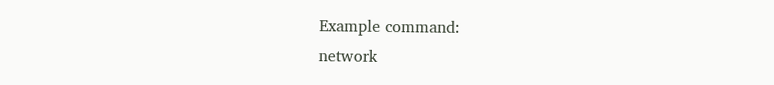Example command:
network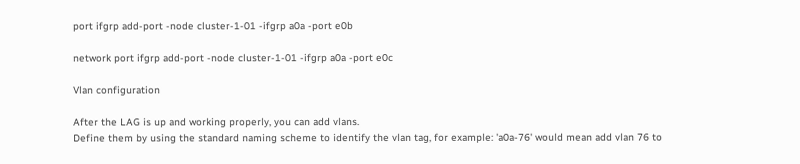port ifgrp add-port -node cluster-1-01 -ifgrp a0a -port e0b

network port ifgrp add-port -node cluster-1-01 -ifgrp a0a -port e0c

Vlan configuration

After the LAG is up and working properly, you can add vlans.
Define them by using the standard naming scheme to identify the vlan tag, for example: 'a0a-76' would mean add vlan 76 to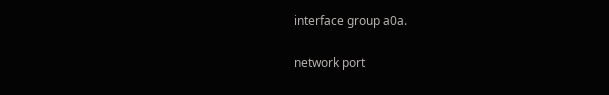interface group a0a.

network port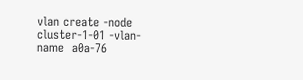vlan create -node cluster-1-01 -vlan-name  a0a-76